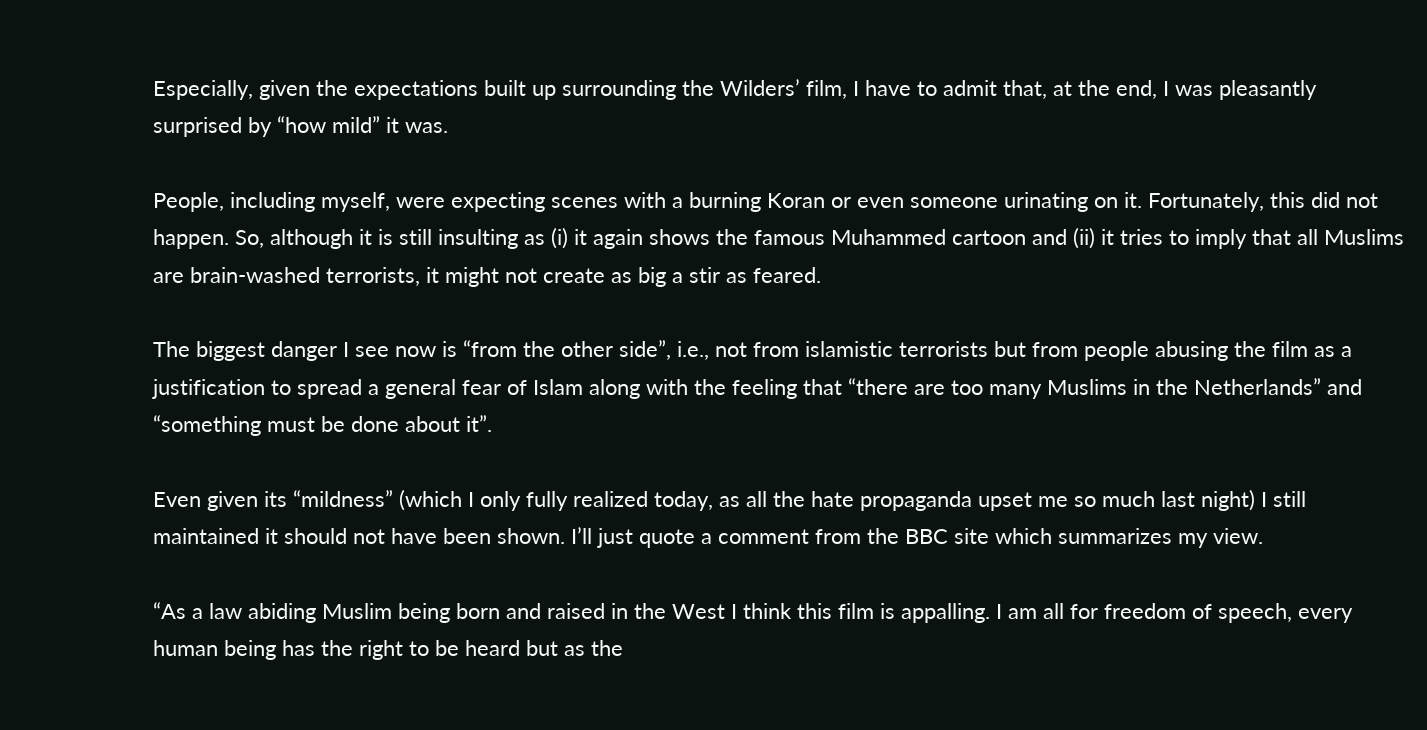Especially, given the expectations built up surrounding the Wilders’ film, I have to admit that, at the end, I was pleasantly surprised by “how mild” it was.

People, including myself, were expecting scenes with a burning Koran or even someone urinating on it. Fortunately, this did not happen. So, although it is still insulting as (i) it again shows the famous Muhammed cartoon and (ii) it tries to imply that all Muslims are brain-washed terrorists, it might not create as big a stir as feared.

The biggest danger I see now is “from the other side”, i.e., not from islamistic terrorists but from people abusing the film as a justification to spread a general fear of Islam along with the feeling that “there are too many Muslims in the Netherlands” and “something must be done about it”.

Even given its “mildness” (which I only fully realized today, as all the hate propaganda upset me so much last night) I still maintained it should not have been shown. I’ll just quote a comment from the BBC site which summarizes my view.

“As a law abiding Muslim being born and raised in the West I think this film is appalling. I am all for freedom of speech, every human being has the right to be heard but as the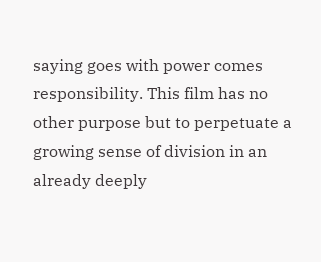saying goes with power comes responsibility. This film has no other purpose but to perpetuate a growing sense of division in an already deeply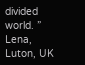divided world. ”
Lena, Luton, UK